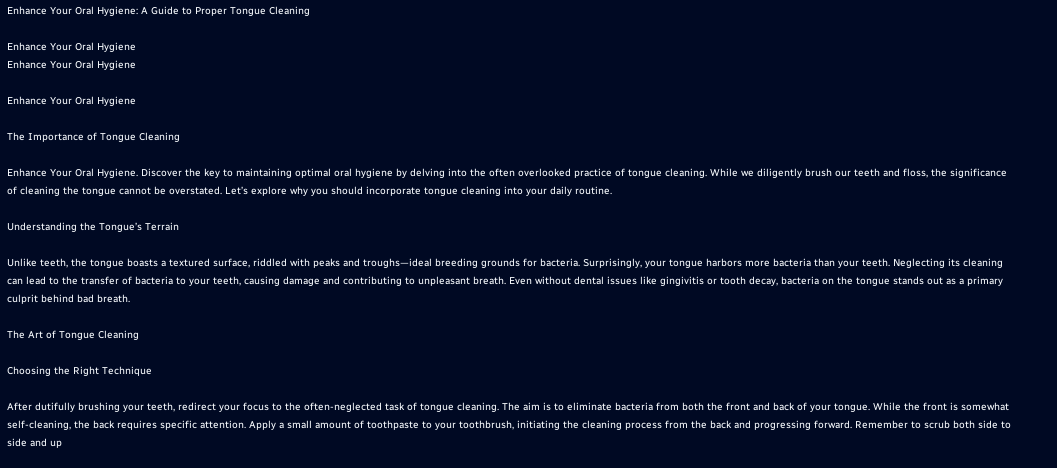Enhance Your Oral Hygiene: A Guide to Proper Tongue Cleaning

Enhance Your Oral Hygiene
Enhance Your Oral Hygiene

Enhance Your Oral Hygiene

The Importance of Tongue Cleaning

Enhance Your Oral Hygiene. Discover the key to maintaining optimal oral hygiene by delving into the often overlooked practice of tongue cleaning. While we diligently brush our teeth and floss, the significance of cleaning the tongue cannot be overstated. Let’s explore why you should incorporate tongue cleaning into your daily routine.

Understanding the Tongue’s Terrain

Unlike teeth, the tongue boasts a textured surface, riddled with peaks and troughs—ideal breeding grounds for bacteria. Surprisingly, your tongue harbors more bacteria than your teeth. Neglecting its cleaning can lead to the transfer of bacteria to your teeth, causing damage and contributing to unpleasant breath. Even without dental issues like gingivitis or tooth decay, bacteria on the tongue stands out as a primary culprit behind bad breath.

The Art of Tongue Cleaning

Choosing the Right Technique

After dutifully brushing your teeth, redirect your focus to the often-neglected task of tongue cleaning. The aim is to eliminate bacteria from both the front and back of your tongue. While the front is somewhat self-cleaning, the back requires specific attention. Apply a small amount of toothpaste to your toothbrush, initiating the cleaning process from the back and progressing forward. Remember to scrub both side to side and up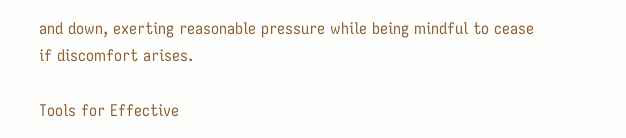and down, exerting reasonable pressure while being mindful to cease if discomfort arises.

Tools for Effective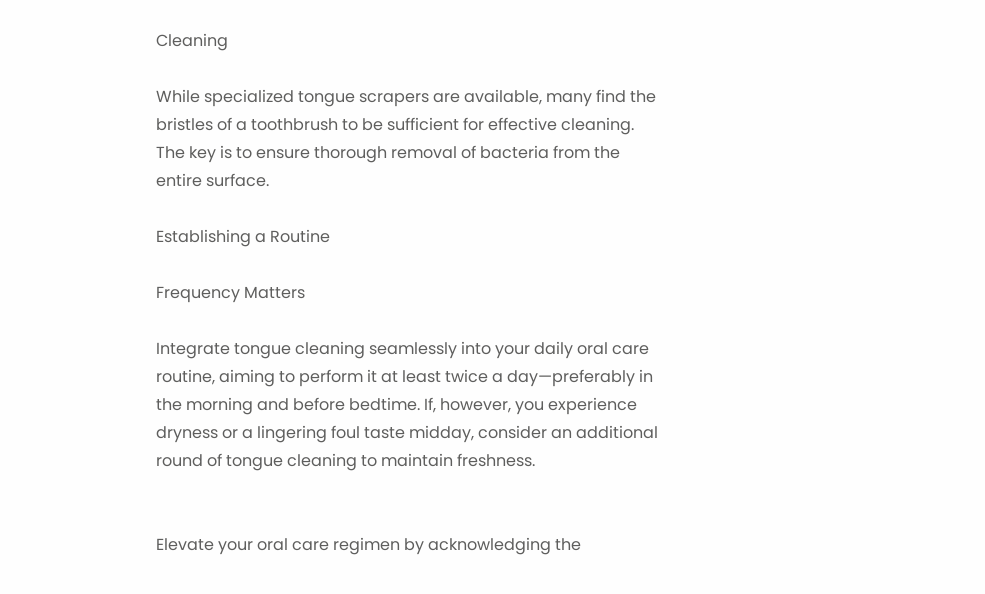Cleaning

While specialized tongue scrapers are available, many find the bristles of a toothbrush to be sufficient for effective cleaning. The key is to ensure thorough removal of bacteria from the entire surface.

Establishing a Routine

Frequency Matters

Integrate tongue cleaning seamlessly into your daily oral care routine, aiming to perform it at least twice a day—preferably in the morning and before bedtime. If, however, you experience dryness or a lingering foul taste midday, consider an additional round of tongue cleaning to maintain freshness.


Elevate your oral care regimen by acknowledging the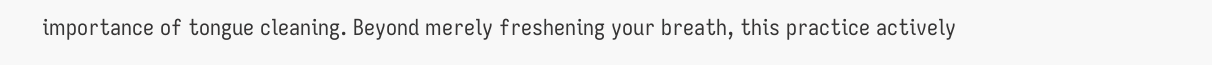importance of tongue cleaning. Beyond merely freshening your breath, this practice actively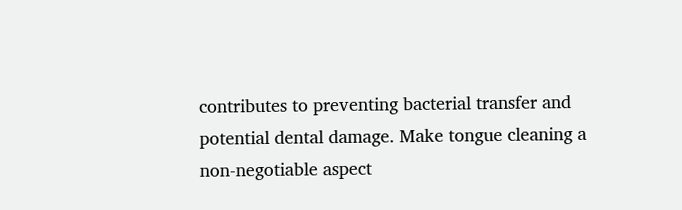contributes to preventing bacterial transfer and potential dental damage. Make tongue cleaning a non-negotiable aspect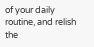of your daily routine, and relish the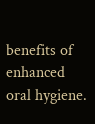benefits of enhanced oral hygiene.